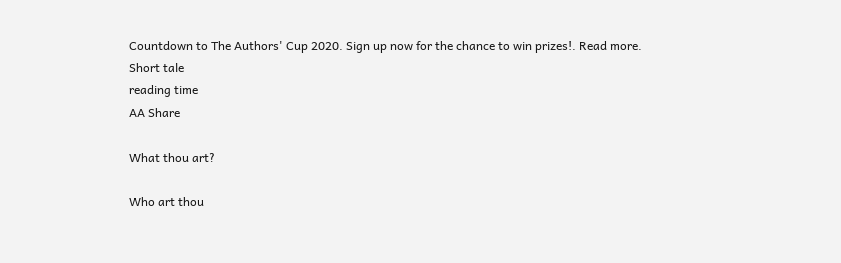Countdown to The Authors' Cup 2020. Sign up now for the chance to win prizes!. Read more.
Short tale
reading time
AA Share

What thou art?

Who art thou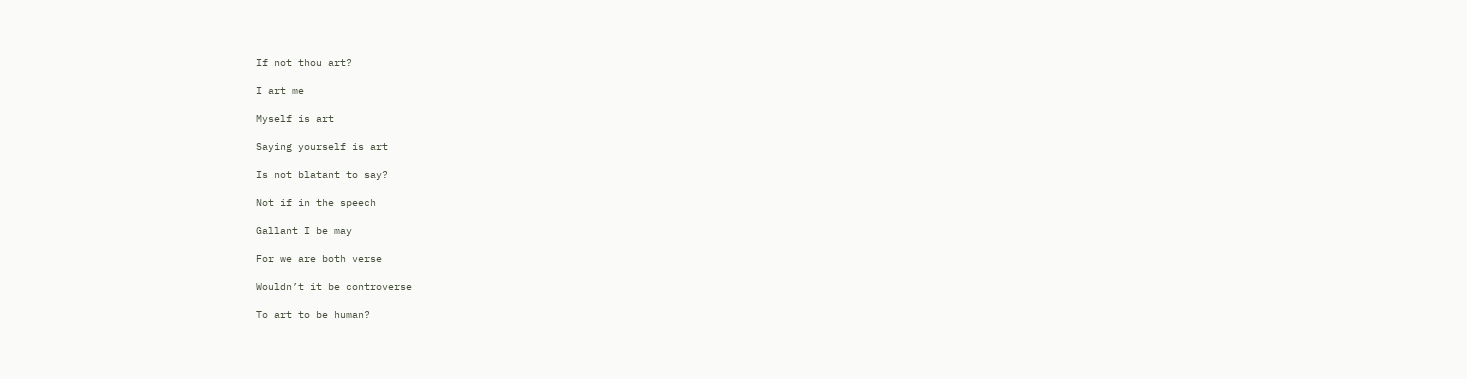If not thou art?

I art me

Myself is art

Saying yourself is art

Is not blatant to say?

Not if in the speech

Gallant I be may

For we are both verse

Wouldn’t it be controverse

To art to be human?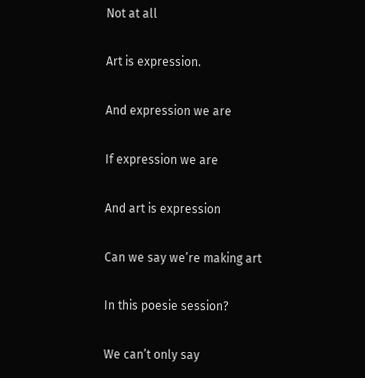Not at all

Art is expression.

And expression we are

If expression we are

And art is expression

Can we say we’re making art

In this poesie session?

We can’t only say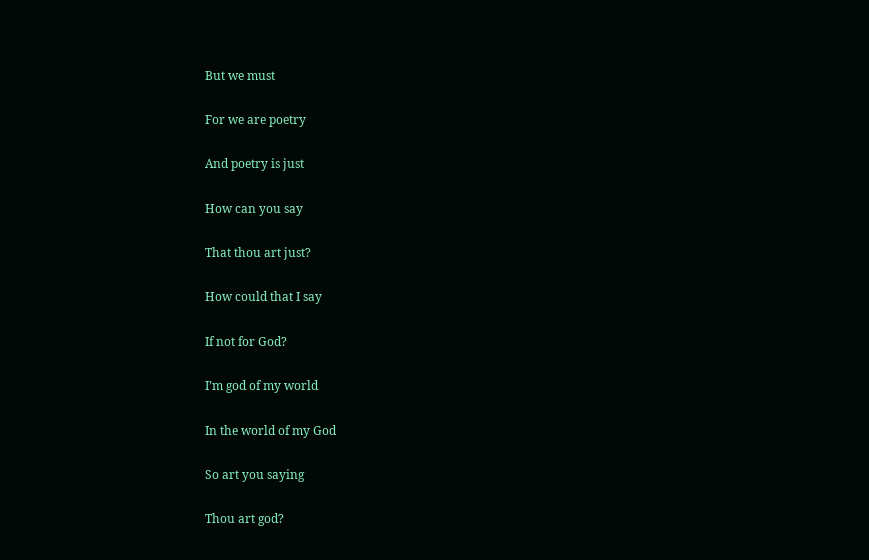But we must

For we are poetry

And poetry is just

How can you say

That thou art just?

How could that I say

If not for God?

I’m god of my world

In the world of my God

So art you saying

Thou art god?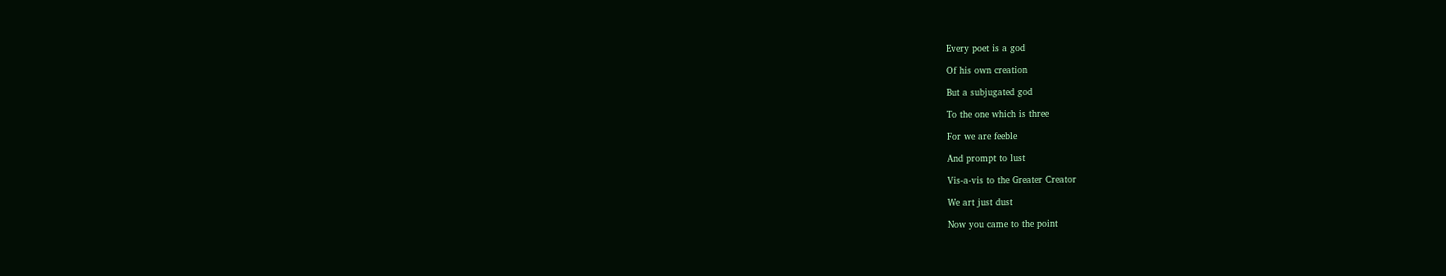Every poet is a god

Of his own creation

But a subjugated god

To the one which is three

For we are feeble

And prompt to lust

Vis-a-vis to the Greater Creator

We art just dust

Now you came to the point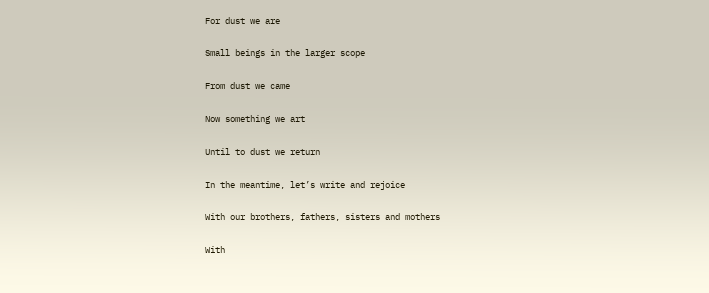For dust we are

Small beings in the larger scope

From dust we came

Now something we art

Until to dust we return

In the meantime, let’s write and rejoice

With our brothers, fathers, sisters and mothers

With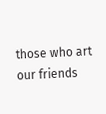those who art our friends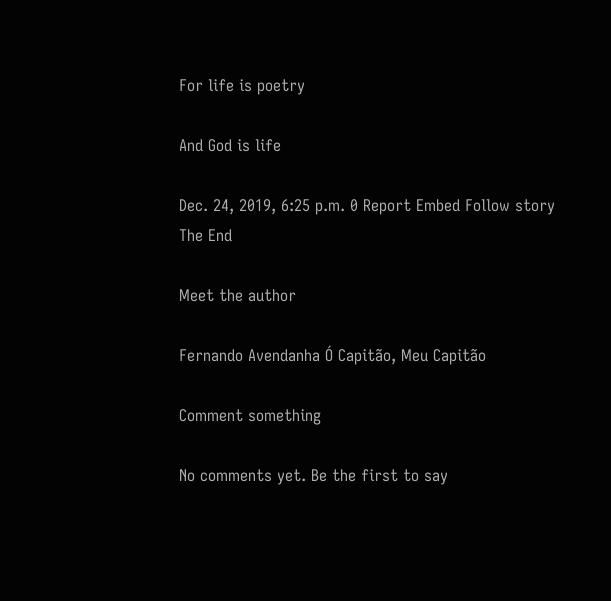For life is poetry

And God is life

Dec. 24, 2019, 6:25 p.m. 0 Report Embed Follow story
The End

Meet the author

Fernando Avendanha Ó Capitão, Meu Capitão

Comment something

No comments yet. Be the first to say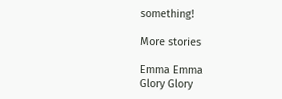something!

More stories

Emma Emma
Glory Glory